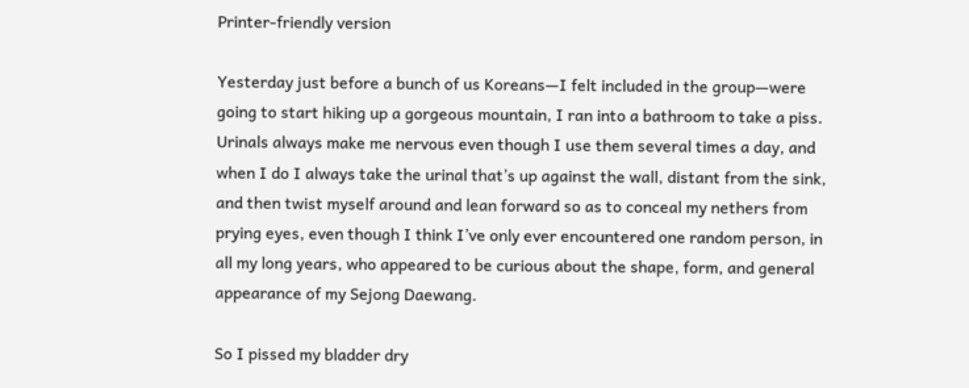Printer-friendly version

Yesterday just before a bunch of us Koreans—I felt included in the group—were going to start hiking up a gorgeous mountain, I ran into a bathroom to take a piss. Urinals always make me nervous even though I use them several times a day, and when I do I always take the urinal that’s up against the wall, distant from the sink, and then twist myself around and lean forward so as to conceal my nethers from prying eyes, even though I think I’ve only ever encountered one random person, in all my long years, who appeared to be curious about the shape, form, and general appearance of my Sejong Daewang.

So I pissed my bladder dry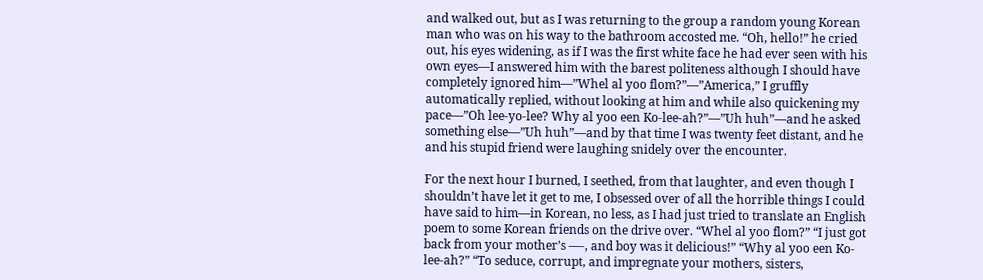and walked out, but as I was returning to the group a random young Korean man who was on his way to the bathroom accosted me. “Oh, hello!” he cried out, his eyes widening, as if I was the first white face he had ever seen with his own eyes—I answered him with the barest politeness although I should have completely ignored him—”Whel al yoo flom?”—”America,” I gruffly automatically replied, without looking at him and while also quickening my pace—”Oh lee-yo-lee? Why al yoo een Ko-lee-ah?”—”Uh huh”—and he asked something else—”Uh huh”—and by that time I was twenty feet distant, and he and his stupid friend were laughing snidely over the encounter.

For the next hour I burned, I seethed, from that laughter, and even though I shouldn’t have let it get to me, I obsessed over of all the horrible things I could have said to him—in Korean, no less, as I had just tried to translate an English poem to some Korean friends on the drive over. “Whel al yoo flom?” “I just got back from your mother’s —-, and boy was it delicious!” “Why al yoo een Ko-lee-ah?” “To seduce, corrupt, and impregnate your mothers, sisters,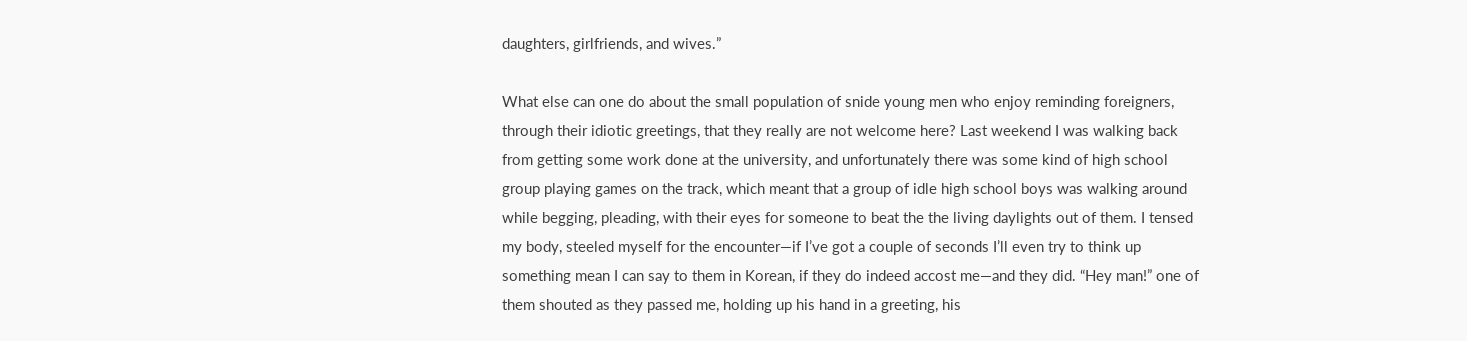daughters, girlfriends, and wives.”

What else can one do about the small population of snide young men who enjoy reminding foreigners, through their idiotic greetings, that they really are not welcome here? Last weekend I was walking back from getting some work done at the university, and unfortunately there was some kind of high school group playing games on the track, which meant that a group of idle high school boys was walking around while begging, pleading, with their eyes for someone to beat the the living daylights out of them. I tensed my body, steeled myself for the encounter—if I’ve got a couple of seconds I’ll even try to think up something mean I can say to them in Korean, if they do indeed accost me—and they did. “Hey man!” one of them shouted as they passed me, holding up his hand in a greeting, his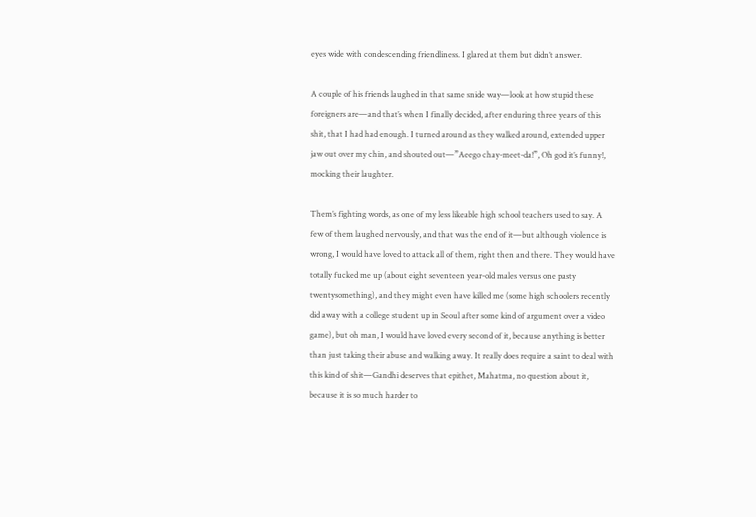eyes wide with condescending friendliness. I glared at them but didn’t answer.

A couple of his friends laughed in that same snide way—look at how stupid these foreigners are—and that’s when I finally decided, after enduring three years of this shit, that I had had enough. I turned around as they walked around, extended upper jaw out over my chin, and shouted out—”Aeego chay-meet-da!”, Oh god it’s funny!, mocking their laughter.

Them’s fighting words, as one of my less likeable high school teachers used to say. A few of them laughed nervously, and that was the end of it—but although violence is wrong, I would have loved to attack all of them, right then and there. They would have totally fucked me up (about eight seventeen year-old males versus one pasty twentysomething), and they might even have killed me (some high schoolers recently did away with a college student up in Seoul after some kind of argument over a video game), but oh man, I would have loved every second of it, because anything is better than just taking their abuse and walking away. It really does require a saint to deal with this kind of shit—Gandhi deserves that epithet, Mahatma, no question about it, because it is so much harder to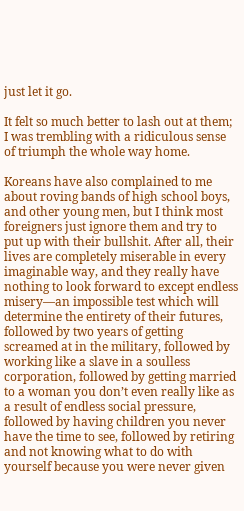just let it go.

It felt so much better to lash out at them; I was trembling with a ridiculous sense of triumph the whole way home.

Koreans have also complained to me about roving bands of high school boys, and other young men, but I think most foreigners just ignore them and try to put up with their bullshit. After all, their lives are completely miserable in every imaginable way, and they really have nothing to look forward to except endless misery—an impossible test which will determine the entirety of their futures, followed by two years of getting screamed at in the military, followed by working like a slave in a soulless corporation, followed by getting married to a woman you don’t even really like as a result of endless social pressure, followed by having children you never have the time to see, followed by retiring and not knowing what to do with yourself because you were never given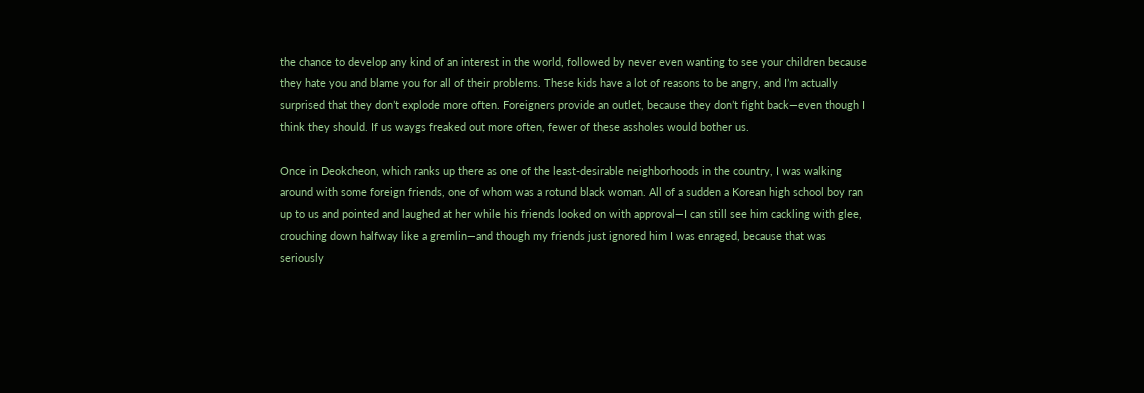the chance to develop any kind of an interest in the world, followed by never even wanting to see your children because they hate you and blame you for all of their problems. These kids have a lot of reasons to be angry, and I’m actually surprised that they don’t explode more often. Foreigners provide an outlet, because they don’t fight back—even though I think they should. If us waygs freaked out more often, fewer of these assholes would bother us.

Once in Deokcheon, which ranks up there as one of the least-desirable neighborhoods in the country, I was walking around with some foreign friends, one of whom was a rotund black woman. All of a sudden a Korean high school boy ran up to us and pointed and laughed at her while his friends looked on with approval—I can still see him cackling with glee, crouching down halfway like a gremlin—and though my friends just ignored him I was enraged, because that was seriously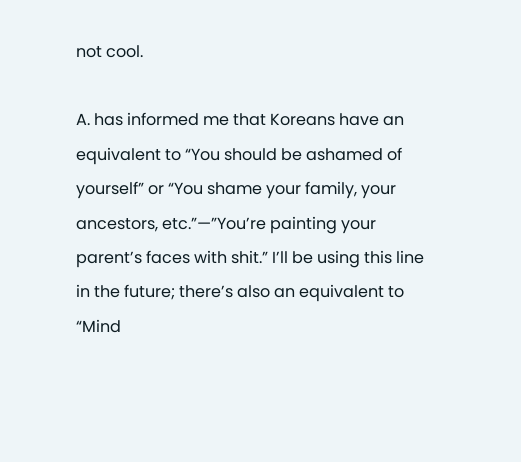not cool.

A. has informed me that Koreans have an equivalent to “You should be ashamed of yourself” or “You shame your family, your ancestors, etc.”—”You’re painting your parent’s faces with shit.” I’ll be using this line in the future; there’s also an equivalent to “Mind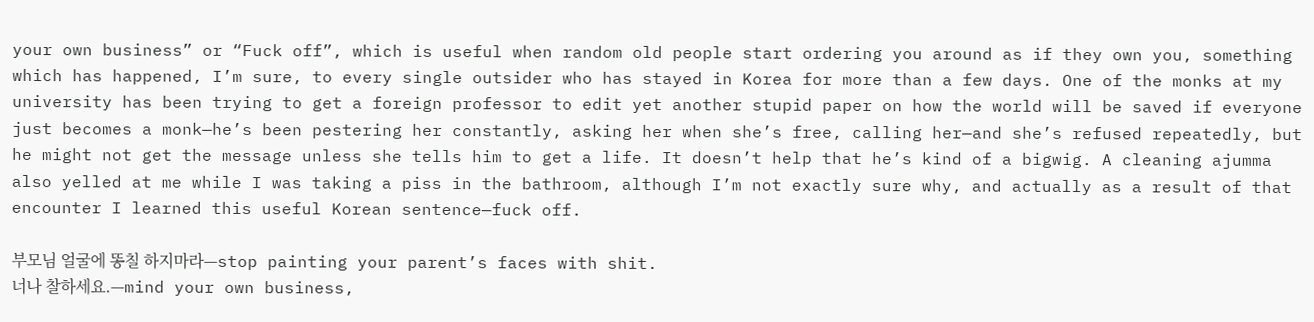your own business” or “Fuck off”, which is useful when random old people start ordering you around as if they own you, something which has happened, I’m sure, to every single outsider who has stayed in Korea for more than a few days. One of the monks at my university has been trying to get a foreign professor to edit yet another stupid paper on how the world will be saved if everyone just becomes a monk—he’s been pestering her constantly, asking her when she’s free, calling her—and she’s refused repeatedly, but he might not get the message unless she tells him to get a life. It doesn’t help that he’s kind of a bigwig. A cleaning ajumma also yelled at me while I was taking a piss in the bathroom, although I’m not exactly sure why, and actually as a result of that encounter I learned this useful Korean sentence—fuck off.

부모님 얼굴에 똥칠 하지마라—stop painting your parent’s faces with shit.
너나 찰하세요.—mind your own business,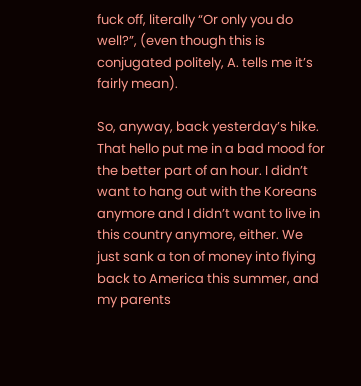fuck off, literally “Or only you do well?”, (even though this is conjugated politely, A. tells me it’s fairly mean).

So, anyway, back yesterday’s hike. That hello put me in a bad mood for the better part of an hour. I didn’t want to hang out with the Koreans anymore and I didn’t want to live in this country anymore, either. We just sank a ton of money into flying back to America this summer, and my parents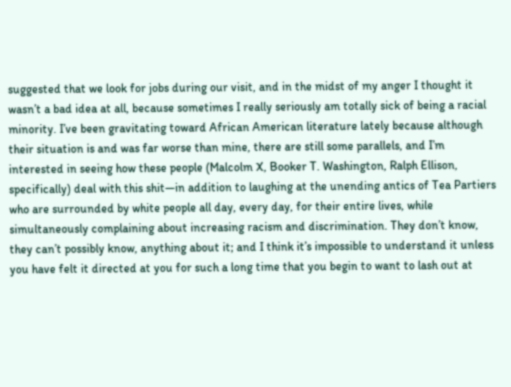suggested that we look for jobs during our visit, and in the midst of my anger I thought it wasn’t a bad idea at all, because sometimes I really seriously am totally sick of being a racial minority. I’ve been gravitating toward African American literature lately because although their situation is and was far worse than mine, there are still some parallels, and I’m interested in seeing how these people (Malcolm X, Booker T. Washington, Ralph Ellison, specifically) deal with this shit—in addition to laughing at the unending antics of Tea Partiers who are surrounded by white people all day, every day, for their entire lives, while simultaneously complaining about increasing racism and discrimination. They don’t know, they can’t possibly know, anything about it; and I think it’s impossible to understand it unless you have felt it directed at you for such a long time that you begin to want to lash out at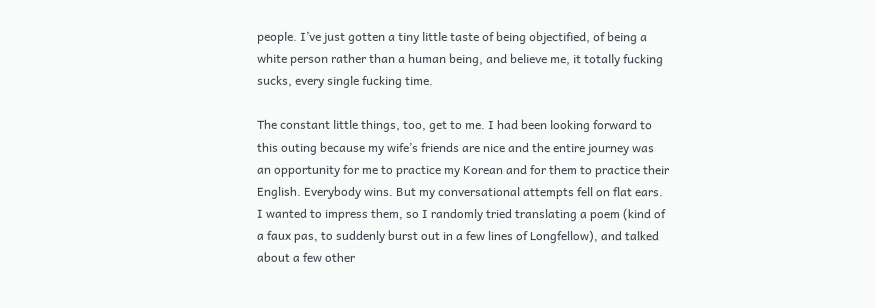people. I’ve just gotten a tiny little taste of being objectified, of being a white person rather than a human being, and believe me, it totally fucking sucks, every single fucking time.

The constant little things, too, get to me. I had been looking forward to this outing because my wife’s friends are nice and the entire journey was an opportunity for me to practice my Korean and for them to practice their English. Everybody wins. But my conversational attempts fell on flat ears. I wanted to impress them, so I randomly tried translating a poem (kind of a faux pas, to suddenly burst out in a few lines of Longfellow), and talked about a few other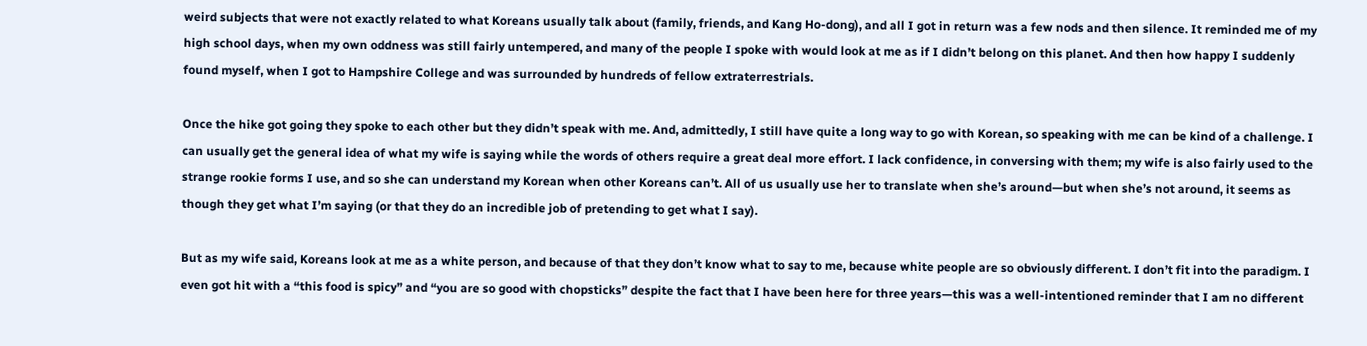weird subjects that were not exactly related to what Koreans usually talk about (family, friends, and Kang Ho-dong), and all I got in return was a few nods and then silence. It reminded me of my high school days, when my own oddness was still fairly untempered, and many of the people I spoke with would look at me as if I didn’t belong on this planet. And then how happy I suddenly found myself, when I got to Hampshire College and was surrounded by hundreds of fellow extraterrestrials.

Once the hike got going they spoke to each other but they didn’t speak with me. And, admittedly, I still have quite a long way to go with Korean, so speaking with me can be kind of a challenge. I can usually get the general idea of what my wife is saying while the words of others require a great deal more effort. I lack confidence, in conversing with them; my wife is also fairly used to the strange rookie forms I use, and so she can understand my Korean when other Koreans can’t. All of us usually use her to translate when she’s around—but when she’s not around, it seems as though they get what I’m saying (or that they do an incredible job of pretending to get what I say).

But as my wife said, Koreans look at me as a white person, and because of that they don’t know what to say to me, because white people are so obviously different. I don’t fit into the paradigm. I even got hit with a “this food is spicy” and “you are so good with chopsticks” despite the fact that I have been here for three years—this was a well-intentioned reminder that I am no different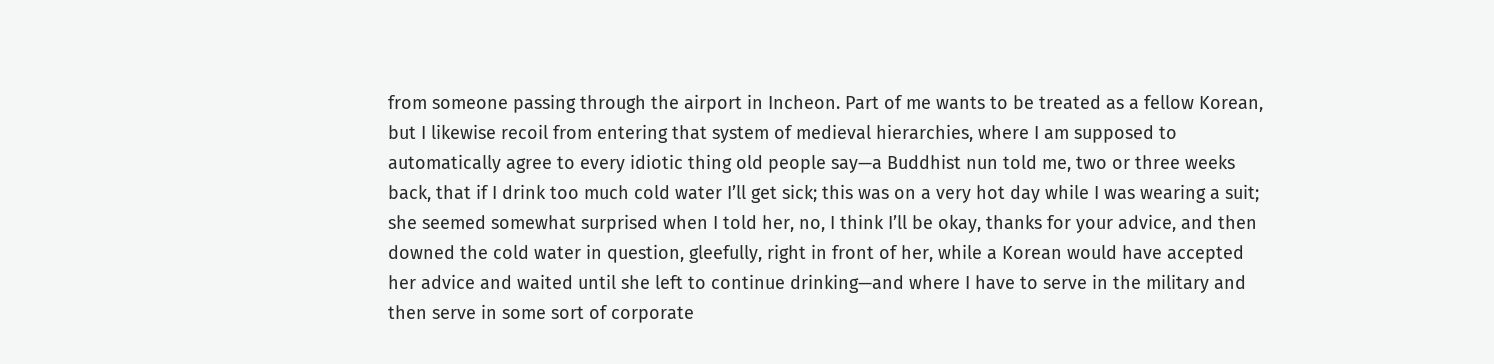from someone passing through the airport in Incheon. Part of me wants to be treated as a fellow Korean, but I likewise recoil from entering that system of medieval hierarchies, where I am supposed to automatically agree to every idiotic thing old people say—a Buddhist nun told me, two or three weeks back, that if I drink too much cold water I’ll get sick; this was on a very hot day while I was wearing a suit; she seemed somewhat surprised when I told her, no, I think I’ll be okay, thanks for your advice, and then downed the cold water in question, gleefully, right in front of her, while a Korean would have accepted her advice and waited until she left to continue drinking—and where I have to serve in the military and then serve in some sort of corporate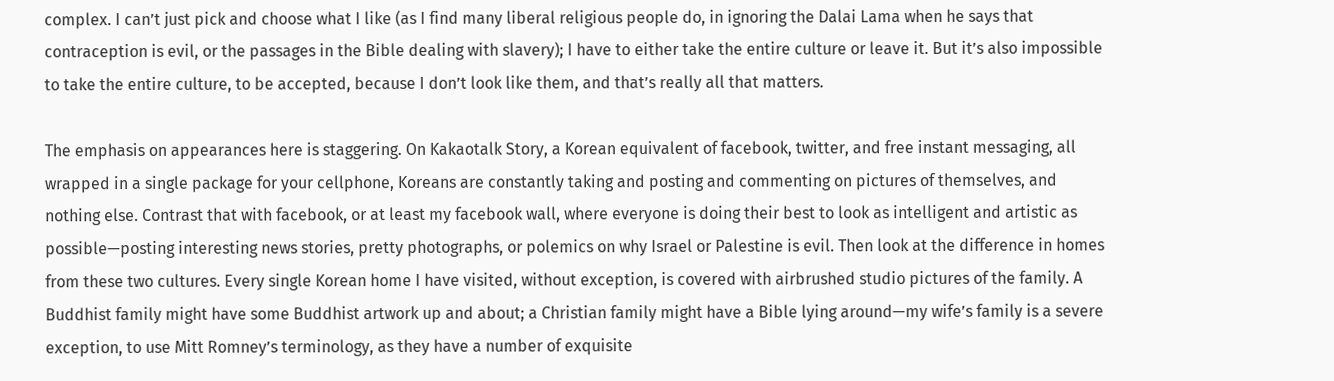complex. I can’t just pick and choose what I like (as I find many liberal religious people do, in ignoring the Dalai Lama when he says that contraception is evil, or the passages in the Bible dealing with slavery); I have to either take the entire culture or leave it. But it’s also impossible to take the entire culture, to be accepted, because I don’t look like them, and that’s really all that matters.

The emphasis on appearances here is staggering. On Kakaotalk Story, a Korean equivalent of facebook, twitter, and free instant messaging, all wrapped in a single package for your cellphone, Koreans are constantly taking and posting and commenting on pictures of themselves, and nothing else. Contrast that with facebook, or at least my facebook wall, where everyone is doing their best to look as intelligent and artistic as possible—posting interesting news stories, pretty photographs, or polemics on why Israel or Palestine is evil. Then look at the difference in homes from these two cultures. Every single Korean home I have visited, without exception, is covered with airbrushed studio pictures of the family. A Buddhist family might have some Buddhist artwork up and about; a Christian family might have a Bible lying around—my wife’s family is a severe exception, to use Mitt Romney’s terminology, as they have a number of exquisite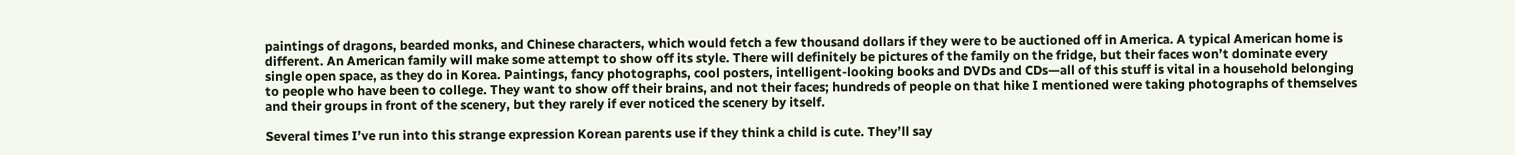paintings of dragons, bearded monks, and Chinese characters, which would fetch a few thousand dollars if they were to be auctioned off in America. A typical American home is different. An American family will make some attempt to show off its style. There will definitely be pictures of the family on the fridge, but their faces won’t dominate every single open space, as they do in Korea. Paintings, fancy photographs, cool posters, intelligent-looking books and DVDs and CDs—all of this stuff is vital in a household belonging to people who have been to college. They want to show off their brains, and not their faces; hundreds of people on that hike I mentioned were taking photographs of themselves and their groups in front of the scenery, but they rarely if ever noticed the scenery by itself.

Several times I’ve run into this strange expression Korean parents use if they think a child is cute. They’ll say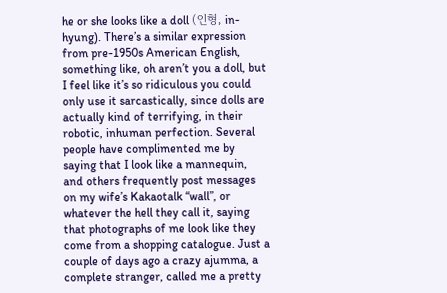he or she looks like a doll (인형, in-hyung). There’s a similar expression from pre-1950s American English, something like, oh aren’t you a doll, but I feel like it’s so ridiculous you could only use it sarcastically, since dolls are actually kind of terrifying, in their robotic, inhuman perfection. Several people have complimented me by saying that I look like a mannequin, and others frequently post messages on my wife’s Kakaotalk “wall”, or whatever the hell they call it, saying that photographs of me look like they come from a shopping catalogue. Just a couple of days ago a crazy ajumma, a complete stranger, called me a pretty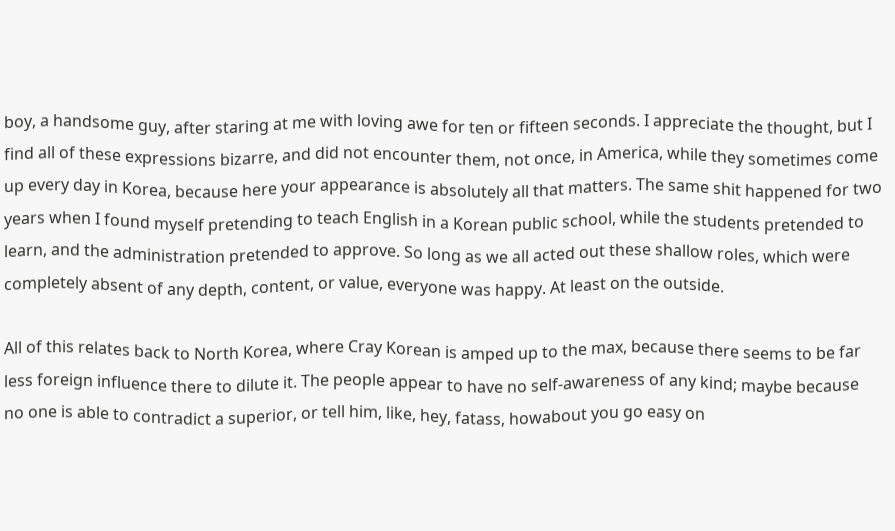boy, a handsome guy, after staring at me with loving awe for ten or fifteen seconds. I appreciate the thought, but I find all of these expressions bizarre, and did not encounter them, not once, in America, while they sometimes come up every day in Korea, because here your appearance is absolutely all that matters. The same shit happened for two years when I found myself pretending to teach English in a Korean public school, while the students pretended to learn, and the administration pretended to approve. So long as we all acted out these shallow roles, which were completely absent of any depth, content, or value, everyone was happy. At least on the outside.

All of this relates back to North Korea, where Cray Korean is amped up to the max, because there seems to be far less foreign influence there to dilute it. The people appear to have no self-awareness of any kind; maybe because no one is able to contradict a superior, or tell him, like, hey, fatass, howabout you go easy on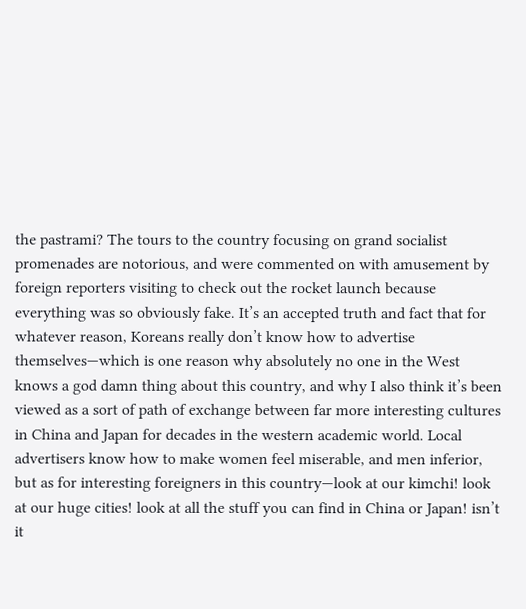the pastrami? The tours to the country focusing on grand socialist promenades are notorious, and were commented on with amusement by foreign reporters visiting to check out the rocket launch because everything was so obviously fake. It’s an accepted truth and fact that for whatever reason, Koreans really don’t know how to advertise themselves—which is one reason why absolutely no one in the West knows a god damn thing about this country, and why I also think it’s been viewed as a sort of path of exchange between far more interesting cultures in China and Japan for decades in the western academic world. Local advertisers know how to make women feel miserable, and men inferior, but as for interesting foreigners in this country—look at our kimchi! look at our huge cities! look at all the stuff you can find in China or Japan! isn’t it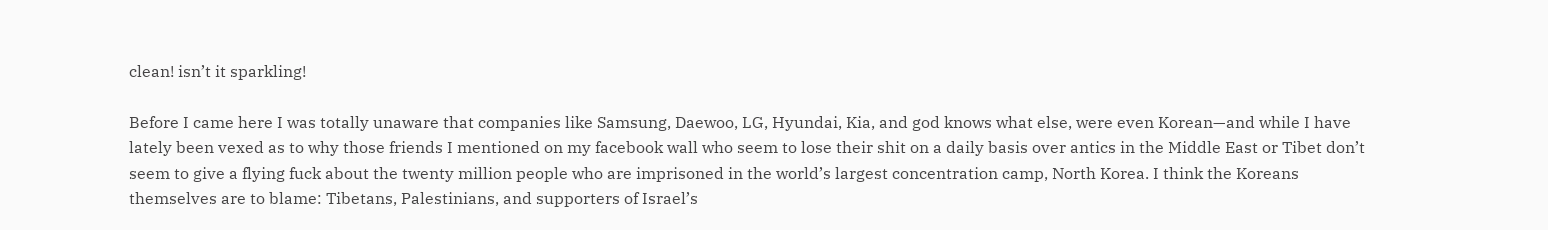clean! isn’t it sparkling!

Before I came here I was totally unaware that companies like Samsung, Daewoo, LG, Hyundai, Kia, and god knows what else, were even Korean—and while I have lately been vexed as to why those friends I mentioned on my facebook wall who seem to lose their shit on a daily basis over antics in the Middle East or Tibet don’t seem to give a flying fuck about the twenty million people who are imprisoned in the world’s largest concentration camp, North Korea. I think the Koreans themselves are to blame: Tibetans, Palestinians, and supporters of Israel’s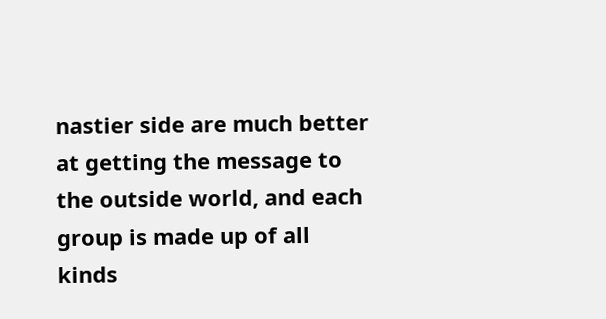nastier side are much better at getting the message to the outside world, and each group is made up of all kinds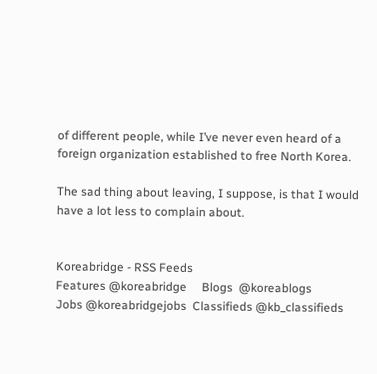of different people, while I’ve never even heard of a foreign organization established to free North Korea.

The sad thing about leaving, I suppose, is that I would have a lot less to complain about.


Koreabridge - RSS Feeds
Features @koreabridge     Blogs  @koreablogs
Jobs @koreabridgejobs  Classifieds @kb_classifieds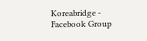Koreabridge - Facebook Group